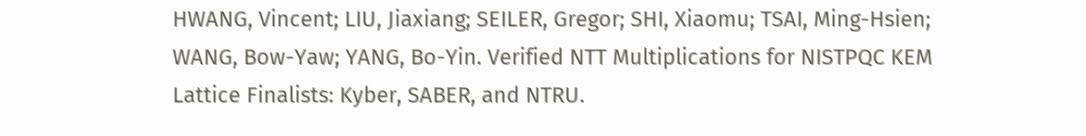HWANG, Vincent; LIU, Jiaxiang; SEILER, Gregor; SHI, Xiaomu; TSAI, Ming-Hsien; WANG, Bow-Yaw; YANG, Bo-Yin. Verified NTT Multiplications for NISTPQC KEM Lattice Finalists: Kyber, SABER, and NTRU.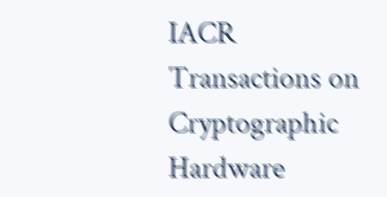IACR Transactions on Cryptographic Hardware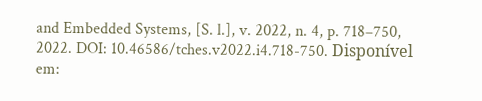and Embedded Systems, [S. l.], v. 2022, n. 4, p. 718–750, 2022. DOI: 10.46586/tches.v2022.i4.718-750. Disponível em: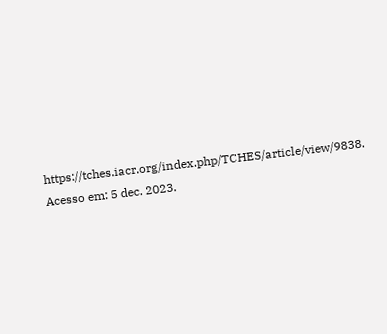https://tches.iacr.org/index.php/TCHES/article/view/9838. Acesso em: 5 dec. 2023.